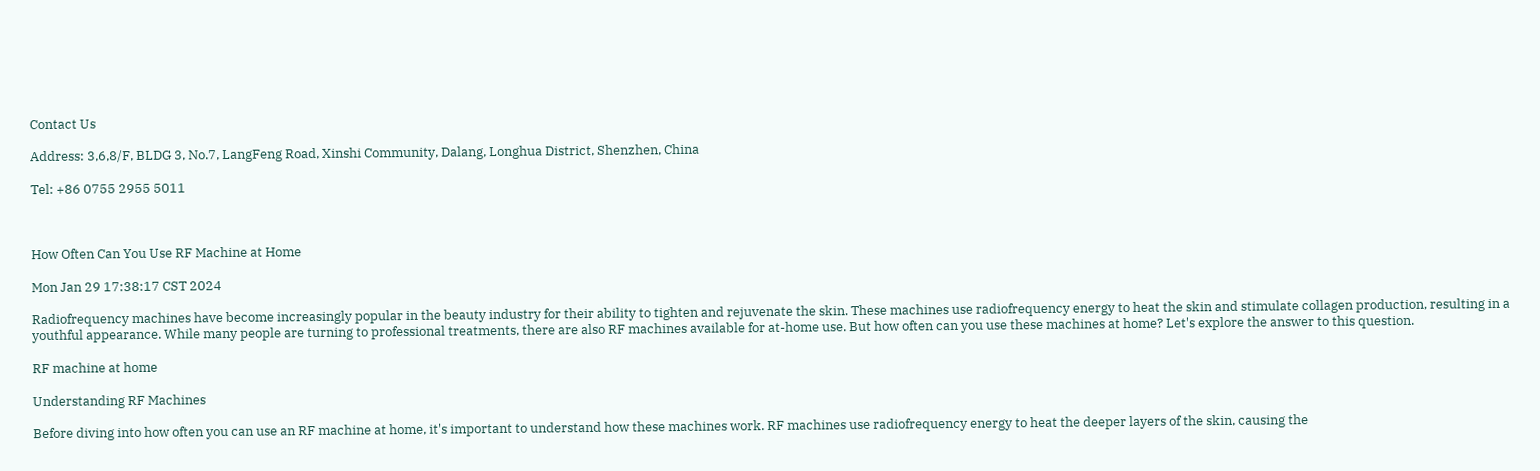Contact Us

Address: 3,6,8/F, BLDG 3, No.7, LangFeng Road, Xinshi Community, Dalang, Longhua District, Shenzhen, China

Tel: +86 0755 2955 5011



How Often Can You Use RF Machine at Home

Mon Jan 29 17:38:17 CST 2024

Radiofrequency machines have become increasingly popular in the beauty industry for their ability to tighten and rejuvenate the skin. These machines use radiofrequency energy to heat the skin and stimulate collagen production, resulting in a youthful appearance. While many people are turning to professional treatments, there are also RF machines available for at-home use. But how often can you use these machines at home? Let's explore the answer to this question.

RF machine at home

Understanding RF Machines

Before diving into how often you can use an RF machine at home, it's important to understand how these machines work. RF machines use radiofrequency energy to heat the deeper layers of the skin, causing the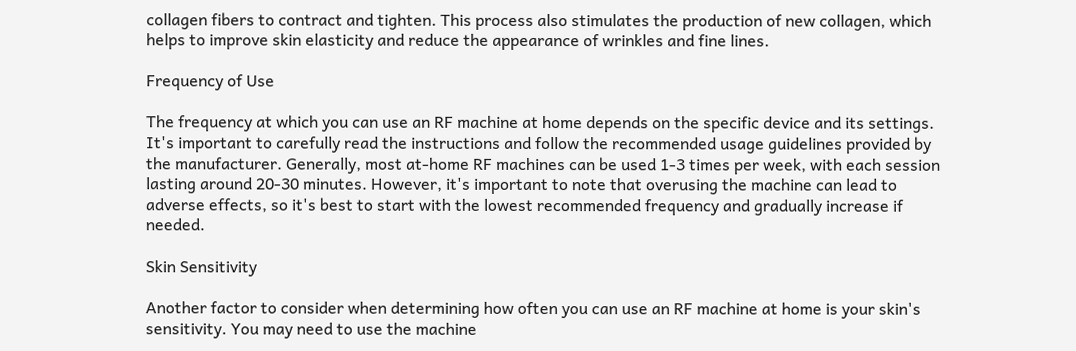collagen fibers to contract and tighten. This process also stimulates the production of new collagen, which helps to improve skin elasticity and reduce the appearance of wrinkles and fine lines.

Frequency of Use

The frequency at which you can use an RF machine at home depends on the specific device and its settings. It's important to carefully read the instructions and follow the recommended usage guidelines provided by the manufacturer. Generally, most at-home RF machines can be used 1-3 times per week, with each session lasting around 20-30 minutes. However, it's important to note that overusing the machine can lead to adverse effects, so it's best to start with the lowest recommended frequency and gradually increase if needed.

Skin Sensitivity

Another factor to consider when determining how often you can use an RF machine at home is your skin's sensitivity. You may need to use the machine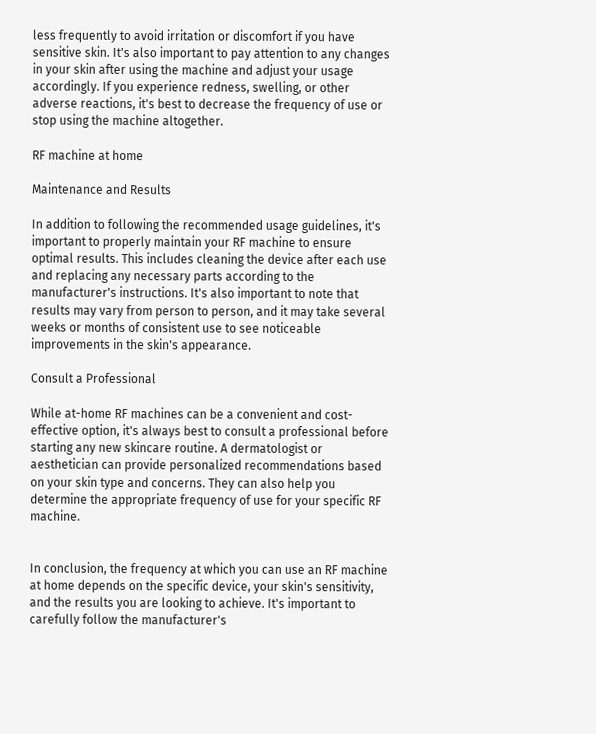less frequently to avoid irritation or discomfort if you have sensitive skin. It's also important to pay attention to any changes in your skin after using the machine and adjust your usage accordingly. If you experience redness, swelling, or other adverse reactions, it's best to decrease the frequency of use or stop using the machine altogether.

RF machine at home

Maintenance and Results

In addition to following the recommended usage guidelines, it's important to properly maintain your RF machine to ensure optimal results. This includes cleaning the device after each use and replacing any necessary parts according to the manufacturer's instructions. It's also important to note that results may vary from person to person, and it may take several weeks or months of consistent use to see noticeable improvements in the skin's appearance.

Consult a Professional

While at-home RF machines can be a convenient and cost-effective option, it's always best to consult a professional before starting any new skincare routine. A dermatologist or aesthetician can provide personalized recommendations based on your skin type and concerns. They can also help you determine the appropriate frequency of use for your specific RF machine.


In conclusion, the frequency at which you can use an RF machine at home depends on the specific device, your skin's sensitivity, and the results you are looking to achieve. It's important to carefully follow the manufacturer's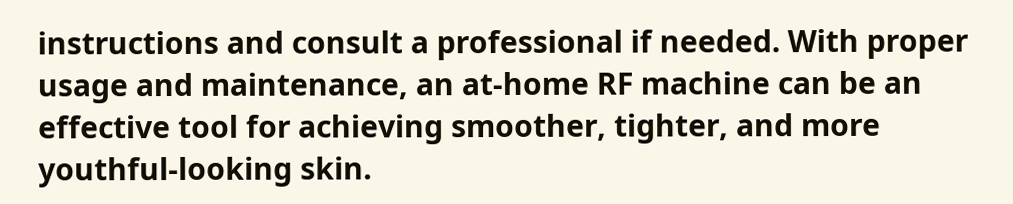instructions and consult a professional if needed. With proper usage and maintenance, an at-home RF machine can be an effective tool for achieving smoother, tighter, and more youthful-looking skin.